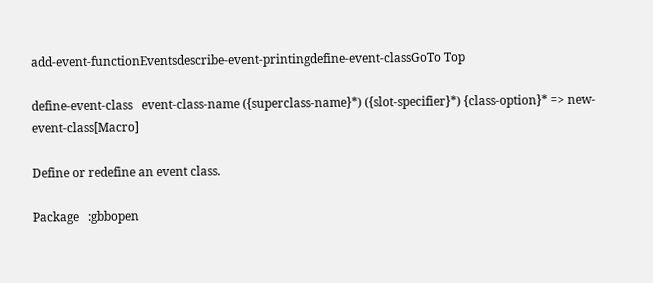add-event-functionEventsdescribe-event-printingdefine-event-classGoTo Top

define-event-class   event-class-name ({superclass-name}*) ({slot-specifier}*) {class-option}* => new-event-class[Macro]

Define or redefine an event class.

Package   :gbbopen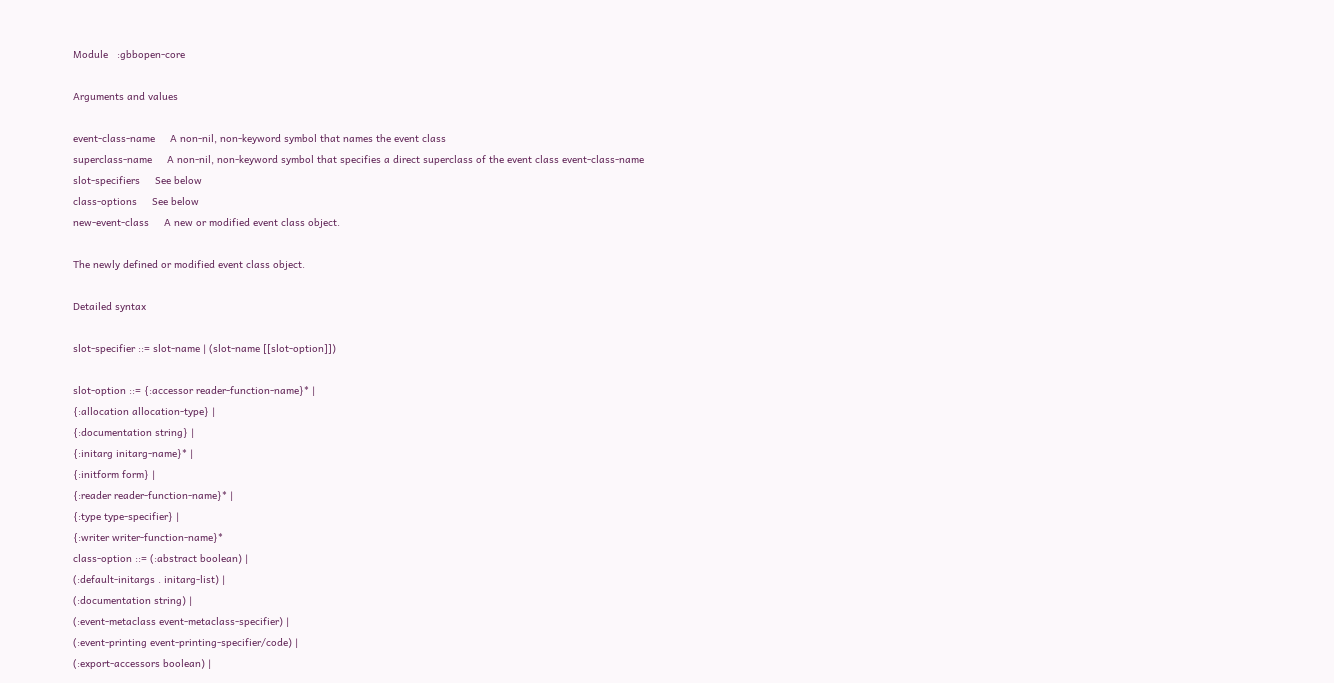Module   :gbbopen-core

Arguments and values

event-class-name     A non-nil, non-keyword symbol that names the event class
superclass-name     A non-nil, non-keyword symbol that specifies a direct superclass of the event class event-class-name
slot-specifiers     See below
class-options     See below
new-event-class     A new or modified event class object.

The newly defined or modified event class object.

Detailed syntax

slot-specifier ::= slot-name | (slot-name [[slot-option]])

slot-option ::= {:accessor reader-function-name}* |
{:allocation allocation-type} |
{:documentation string} |
{:initarg initarg-name}* |
{:initform form} |
{:reader reader-function-name}* |
{:type type-specifier} |
{:writer writer-function-name}*
class-option ::= (:abstract boolean) |
(:default-initargs . initarg-list) |
(:documentation string) |
(:event-metaclass event-metaclass-specifier) |
(:event-printing event-printing-specifier/code) |
(:export-accessors boolean) |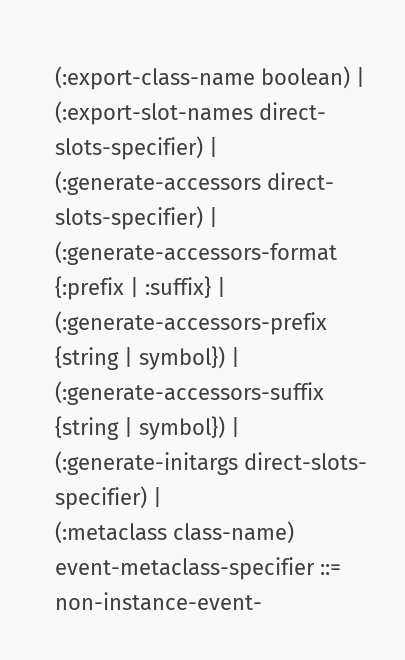(:export-class-name boolean) |
(:export-slot-names direct-slots-specifier) |
(:generate-accessors direct-slots-specifier) |
(:generate-accessors-format {:prefix | :suffix} |
(:generate-accessors-prefix {string | symbol}) |
(:generate-accessors-suffix {string | symbol}) |
(:generate-initargs direct-slots-specifier) |
(:metaclass class-name)
event-metaclass-specifier ::= non-instance-event-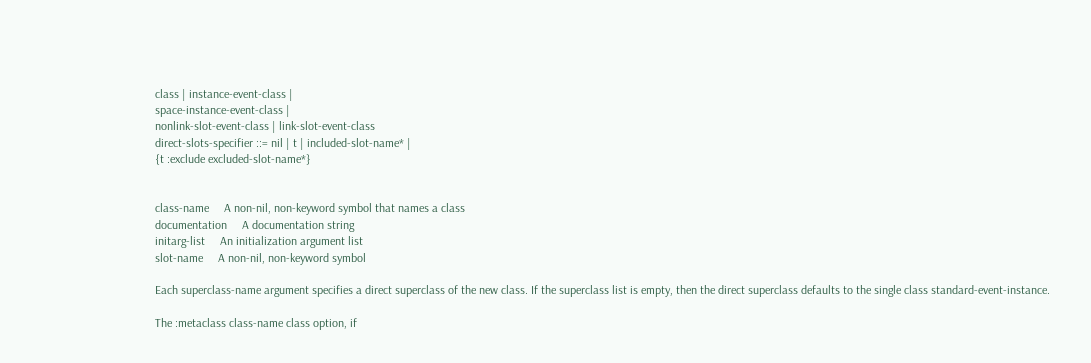class | instance-event-class |
space-instance-event-class |
nonlink-slot-event-class | link-slot-event-class
direct-slots-specifier ::= nil | t | included-slot-name* |
{t :exclude excluded-slot-name*}


class-name     A non-nil, non-keyword symbol that names a class
documentation     A documentation string
initarg-list     An initialization argument list
slot-name     A non-nil, non-keyword symbol

Each superclass-name argument specifies a direct superclass of the new class. If the superclass list is empty, then the direct superclass defaults to the single class standard-event-instance.

The :metaclass class-name class option, if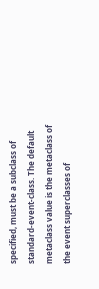specified, must be a subclass of standard-event-class. The default metaclass value is the metaclass of the event superclasses of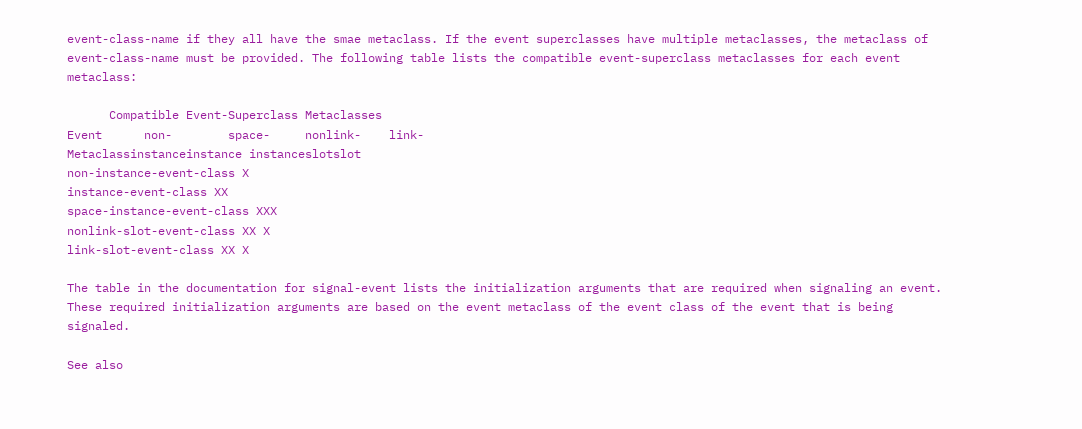event-class-name if they all have the smae metaclass. If the event superclasses have multiple metaclasses, the metaclass of event-class-name must be provided. The following table lists the compatible event-superclass metaclasses for each event metaclass:

      Compatible Event-Superclass Metaclasses
Event      non-        space-     nonlink-    link-
Metaclassinstanceinstance instanceslotslot
non-instance-event-class X
instance-event-class XX
space-instance-event-class XXX
nonlink-slot-event-class XX X
link-slot-event-class XX X

The table in the documentation for signal-event lists the initialization arguments that are required when signaling an event. These required initialization arguments are based on the event metaclass of the event class of the event that is being signaled.

See also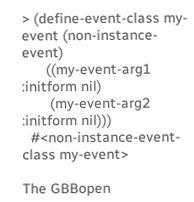> (define-event-class my-event (non-instance-event)
      ((my-event-arg1 :initform nil)
       (my-event-arg2 :initform nil)))
  #<non-instance-event-class my-event>

The GBBopen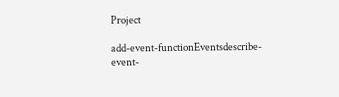Project

add-event-functionEventsdescribe-event-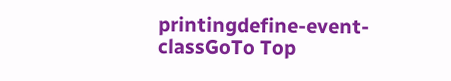printingdefine-event-classGoTo Top